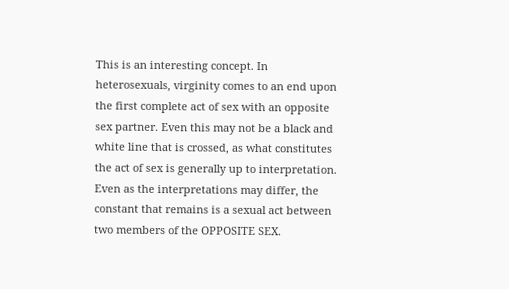This is an interesting concept. In heterosexuals, virginity comes to an end upon the first complete act of sex with an opposite sex partner. Even this may not be a black and white line that is crossed, as what constitutes the act of sex is generally up to interpretation. Even as the interpretations may differ, the constant that remains is a sexual act between two members of the OPPOSITE SEX.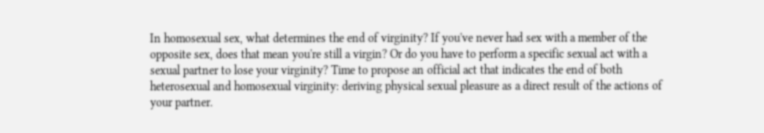In homosexual sex, what determines the end of virginity? If you've never had sex with a member of the opposite sex, does that mean you're still a virgin? Or do you have to perform a specific sexual act with a sexual partner to lose your virginity? Time to propose an official act that indicates the end of both heterosexual and homosexual virginity: deriving physical sexual pleasure as a direct result of the actions of your partner.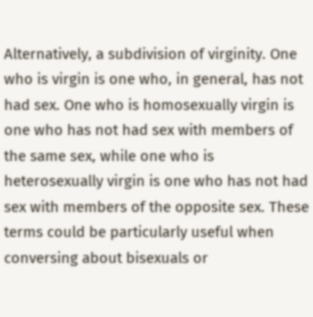Alternatively, a subdivision of virginity. One who is virgin is one who, in general, has not had sex. One who is homosexually virgin is one who has not had sex with members of the same sex, while one who is heterosexually virgin is one who has not had sex with members of the opposite sex. These terms could be particularly useful when conversing about bisexuals or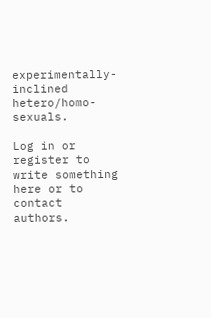experimentally-inclined hetero/homo-sexuals.

Log in or register to write something here or to contact authors.